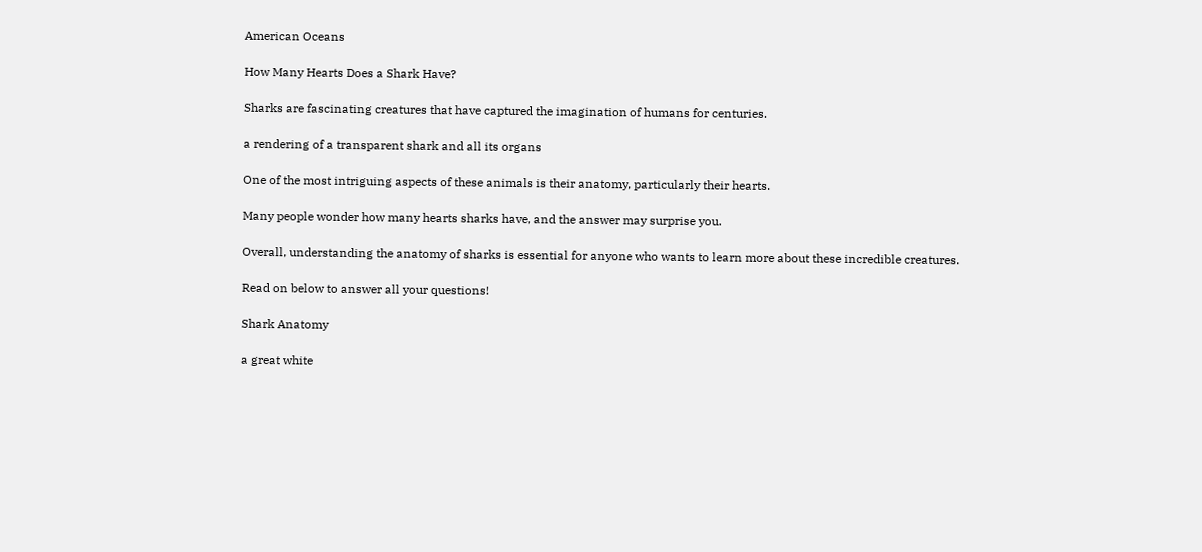American Oceans

How Many Hearts Does a Shark Have?

Sharks are fascinating creatures that have captured the imagination of humans for centuries.

a rendering of a transparent shark and all its organs

One of the most intriguing aspects of these animals is their anatomy, particularly their hearts.

Many people wonder how many hearts sharks have, and the answer may surprise you.

Overall, understanding the anatomy of sharks is essential for anyone who wants to learn more about these incredible creatures.

Read on below to answer all your questions!

Shark Anatomy

a great white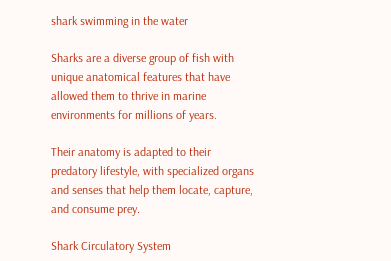shark swimming in the water

Sharks are a diverse group of fish with unique anatomical features that have allowed them to thrive in marine environments for millions of years.

Their anatomy is adapted to their predatory lifestyle, with specialized organs and senses that help them locate, capture, and consume prey.

Shark Circulatory System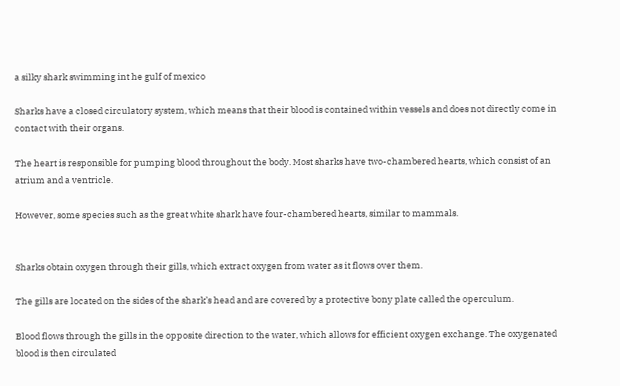a silky shark swimming int he gulf of mexico

Sharks have a closed circulatory system, which means that their blood is contained within vessels and does not directly come in contact with their organs.

The heart is responsible for pumping blood throughout the body. Most sharks have two-chambered hearts, which consist of an atrium and a ventricle.

However, some species such as the great white shark have four-chambered hearts, similar to mammals.


Sharks obtain oxygen through their gills, which extract oxygen from water as it flows over them.

The gills are located on the sides of the shark’s head and are covered by a protective bony plate called the operculum.

Blood flows through the gills in the opposite direction to the water, which allows for efficient oxygen exchange. The oxygenated blood is then circulated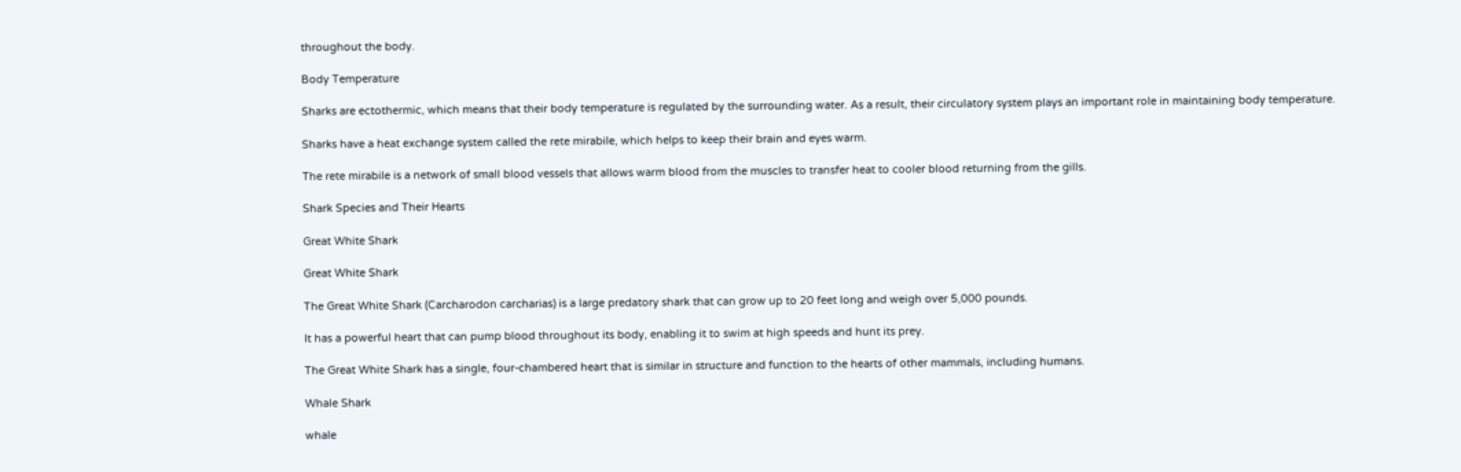throughout the body.

Body Temperature

Sharks are ectothermic, which means that their body temperature is regulated by the surrounding water. As a result, their circulatory system plays an important role in maintaining body temperature.

Sharks have a heat exchange system called the rete mirabile, which helps to keep their brain and eyes warm.

The rete mirabile is a network of small blood vessels that allows warm blood from the muscles to transfer heat to cooler blood returning from the gills.

Shark Species and Their Hearts

Great White Shark

Great White Shark

The Great White Shark (Carcharodon carcharias) is a large predatory shark that can grow up to 20 feet long and weigh over 5,000 pounds.

It has a powerful heart that can pump blood throughout its body, enabling it to swim at high speeds and hunt its prey.

The Great White Shark has a single, four-chambered heart that is similar in structure and function to the hearts of other mammals, including humans.

Whale Shark

whale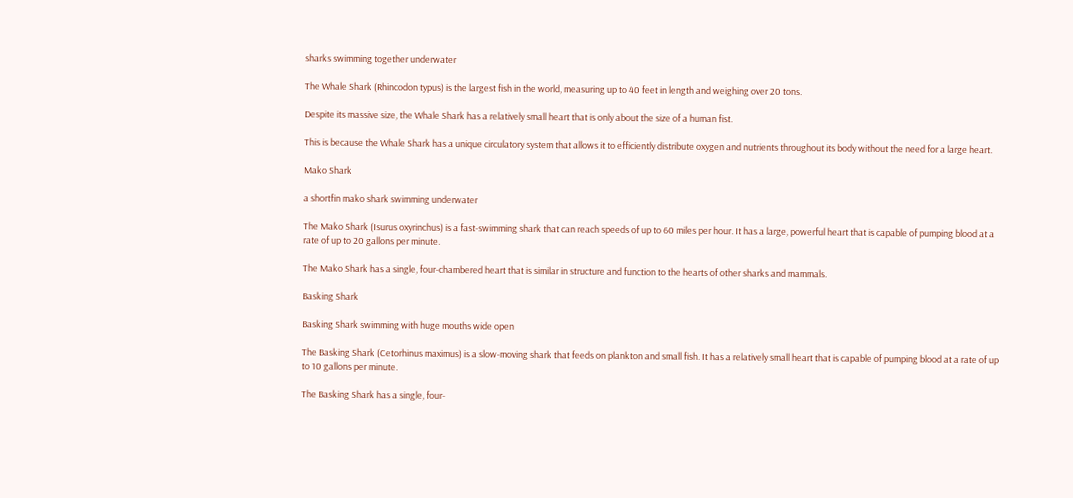sharks swimming together underwater

The Whale Shark (Rhincodon typus) is the largest fish in the world, measuring up to 40 feet in length and weighing over 20 tons.

Despite its massive size, the Whale Shark has a relatively small heart that is only about the size of a human fist.

This is because the Whale Shark has a unique circulatory system that allows it to efficiently distribute oxygen and nutrients throughout its body without the need for a large heart.

Mako Shark

a shortfin mako shark swimming underwater

The Mako Shark (Isurus oxyrinchus) is a fast-swimming shark that can reach speeds of up to 60 miles per hour. It has a large, powerful heart that is capable of pumping blood at a rate of up to 20 gallons per minute.

The Mako Shark has a single, four-chambered heart that is similar in structure and function to the hearts of other sharks and mammals.

Basking Shark

Basking Shark swimming with huge mouths wide open

The Basking Shark (Cetorhinus maximus) is a slow-moving shark that feeds on plankton and small fish. It has a relatively small heart that is capable of pumping blood at a rate of up to 10 gallons per minute.

The Basking Shark has a single, four-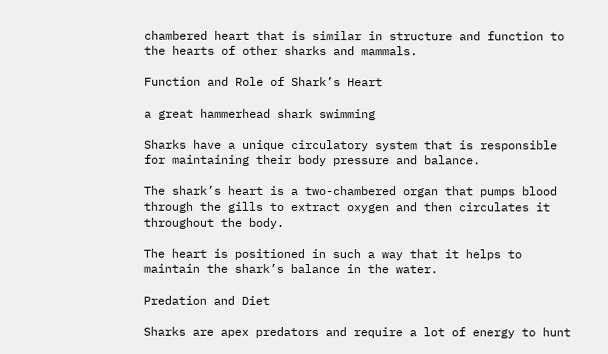chambered heart that is similar in structure and function to the hearts of other sharks and mammals.

Function and Role of Shark’s Heart

a great hammerhead shark swimming

Sharks have a unique circulatory system that is responsible for maintaining their body pressure and balance.

The shark’s heart is a two-chambered organ that pumps blood through the gills to extract oxygen and then circulates it throughout the body.

The heart is positioned in such a way that it helps to maintain the shark’s balance in the water.

Predation and Diet

Sharks are apex predators and require a lot of energy to hunt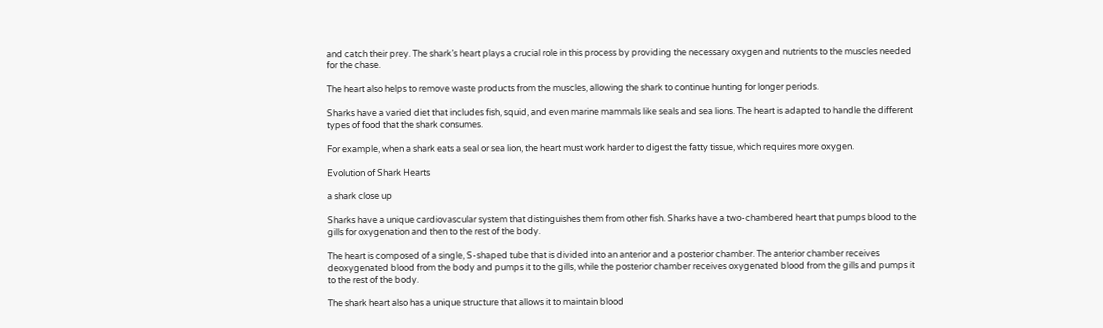and catch their prey. The shark’s heart plays a crucial role in this process by providing the necessary oxygen and nutrients to the muscles needed for the chase.

The heart also helps to remove waste products from the muscles, allowing the shark to continue hunting for longer periods.

Sharks have a varied diet that includes fish, squid, and even marine mammals like seals and sea lions. The heart is adapted to handle the different types of food that the shark consumes.

For example, when a shark eats a seal or sea lion, the heart must work harder to digest the fatty tissue, which requires more oxygen.

Evolution of Shark Hearts

a shark close up

Sharks have a unique cardiovascular system that distinguishes them from other fish. Sharks have a two-chambered heart that pumps blood to the gills for oxygenation and then to the rest of the body.

The heart is composed of a single, S-shaped tube that is divided into an anterior and a posterior chamber. The anterior chamber receives deoxygenated blood from the body and pumps it to the gills, while the posterior chamber receives oxygenated blood from the gills and pumps it to the rest of the body.

The shark heart also has a unique structure that allows it to maintain blood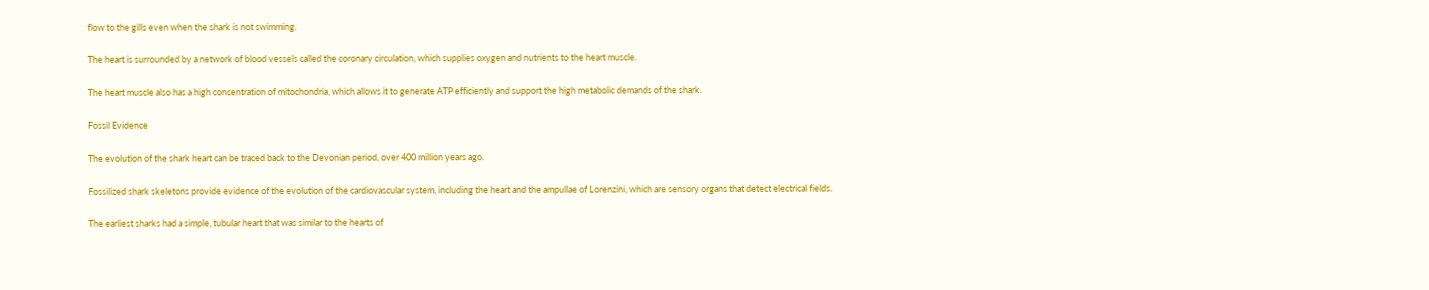flow to the gills even when the shark is not swimming.

The heart is surrounded by a network of blood vessels called the coronary circulation, which supplies oxygen and nutrients to the heart muscle.

The heart muscle also has a high concentration of mitochondria, which allows it to generate ATP efficiently and support the high metabolic demands of the shark.

Fossil Evidence

The evolution of the shark heart can be traced back to the Devonian period, over 400 million years ago.

Fossilized shark skeletons provide evidence of the evolution of the cardiovascular system, including the heart and the ampullae of Lorenzini, which are sensory organs that detect electrical fields.

The earliest sharks had a simple, tubular heart that was similar to the hearts of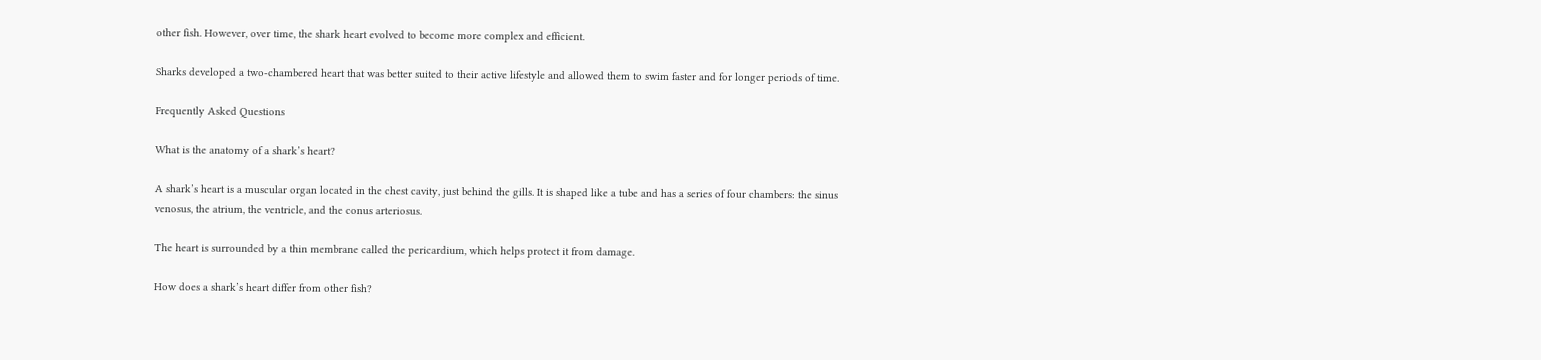other fish. However, over time, the shark heart evolved to become more complex and efficient.

Sharks developed a two-chambered heart that was better suited to their active lifestyle and allowed them to swim faster and for longer periods of time.

Frequently Asked Questions

What is the anatomy of a shark’s heart?

A shark’s heart is a muscular organ located in the chest cavity, just behind the gills. It is shaped like a tube and has a series of four chambers: the sinus venosus, the atrium, the ventricle, and the conus arteriosus.

The heart is surrounded by a thin membrane called the pericardium, which helps protect it from damage.

How does a shark’s heart differ from other fish?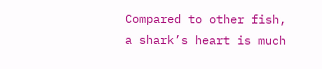Compared to other fish, a shark’s heart is much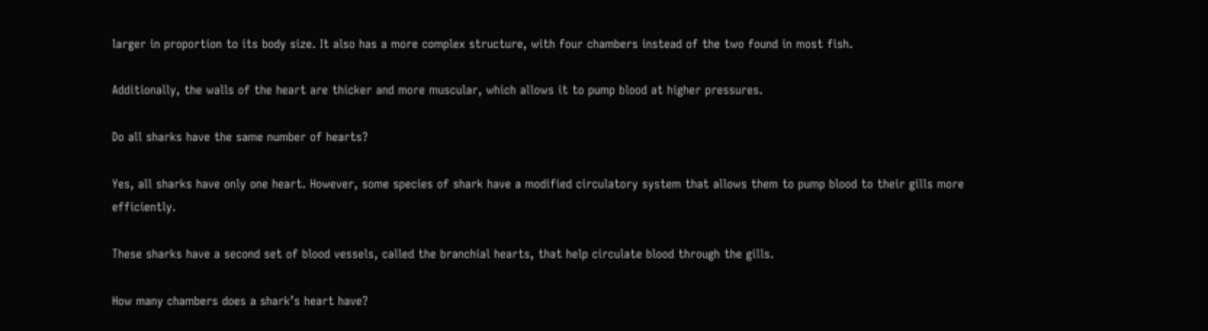larger in proportion to its body size. It also has a more complex structure, with four chambers instead of the two found in most fish.

Additionally, the walls of the heart are thicker and more muscular, which allows it to pump blood at higher pressures.

Do all sharks have the same number of hearts?

Yes, all sharks have only one heart. However, some species of shark have a modified circulatory system that allows them to pump blood to their gills more efficiently.

These sharks have a second set of blood vessels, called the branchial hearts, that help circulate blood through the gills.

How many chambers does a shark’s heart have?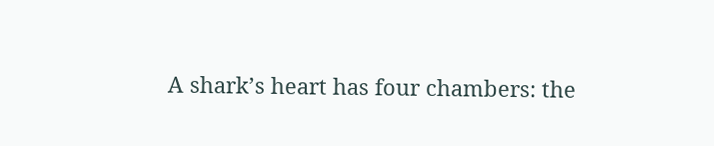A shark’s heart has four chambers: the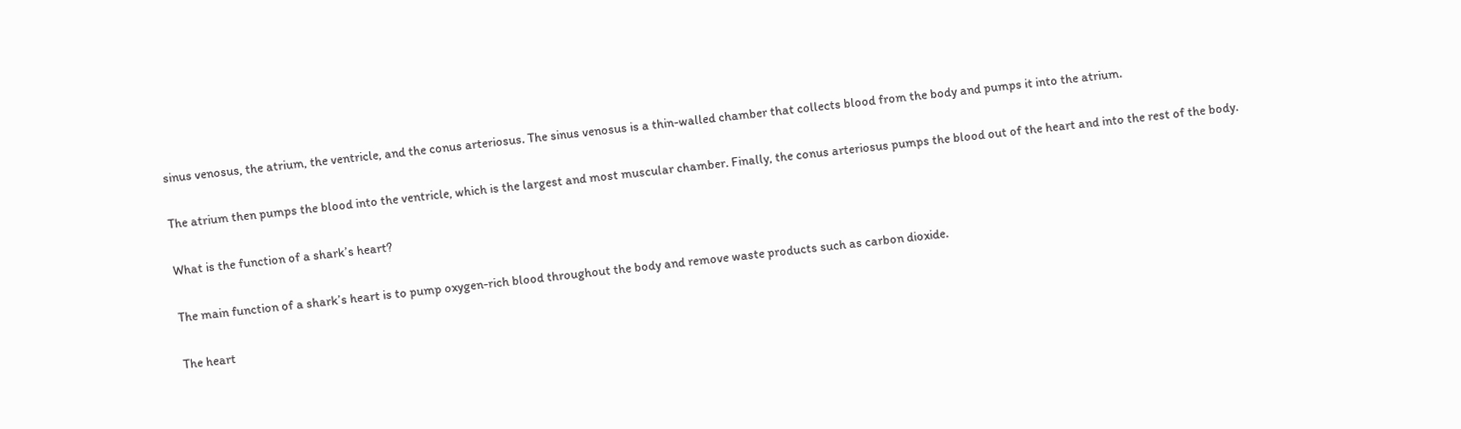sinus venosus, the atrium, the ventricle, and the conus arteriosus. The sinus venosus is a thin-walled chamber that collects blood from the body and pumps it into the atrium.

The atrium then pumps the blood into the ventricle, which is the largest and most muscular chamber. Finally, the conus arteriosus pumps the blood out of the heart and into the rest of the body.

What is the function of a shark’s heart?

The main function of a shark’s heart is to pump oxygen-rich blood throughout the body and remove waste products such as carbon dioxide.

The heart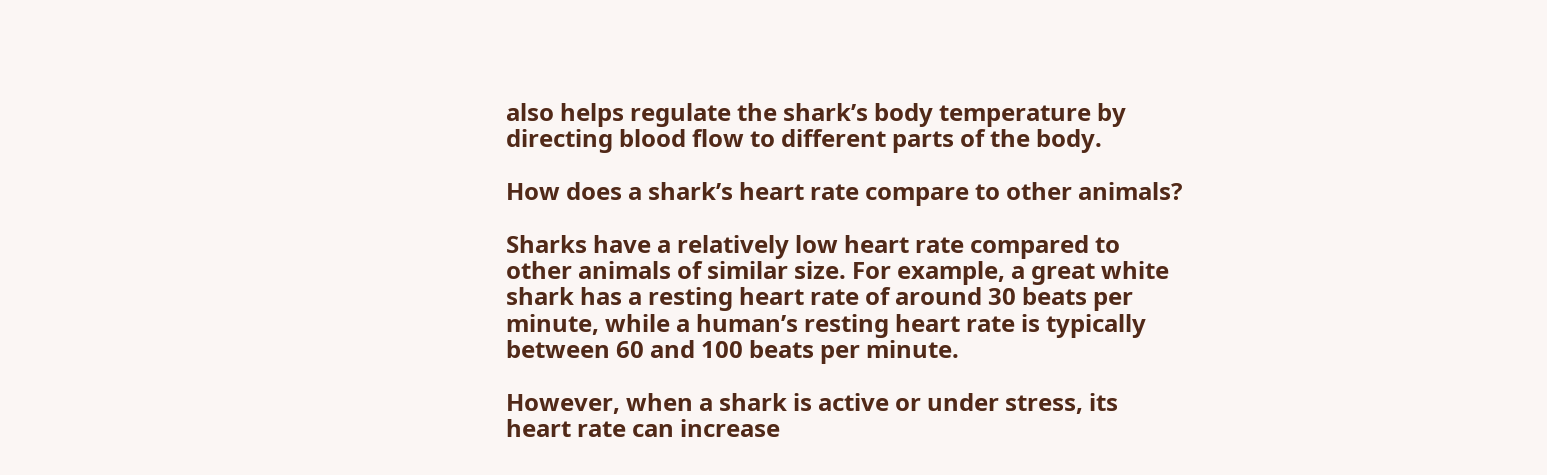also helps regulate the shark’s body temperature by directing blood flow to different parts of the body.

How does a shark’s heart rate compare to other animals?

Sharks have a relatively low heart rate compared to other animals of similar size. For example, a great white shark has a resting heart rate of around 30 beats per minute, while a human’s resting heart rate is typically between 60 and 100 beats per minute.

However, when a shark is active or under stress, its heart rate can increase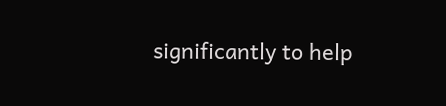significantly to help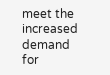meet the increased demand for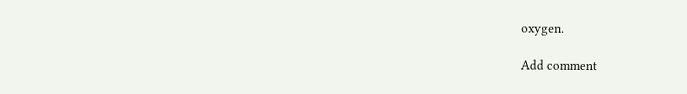oxygen.

Add comment